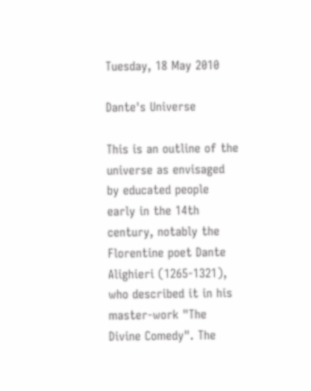Tuesday, 18 May 2010

Dante's Universe

This is an outline of the universe as envisaged by educated people early in the 14th century, notably the Florentine poet Dante Alighieri (1265-1321), who described it in his master-work "The Divine Comedy". The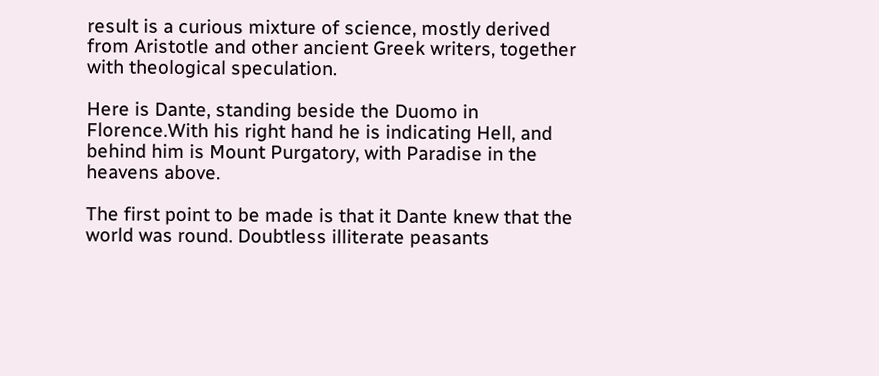result is a curious mixture of science, mostly derived from Aristotle and other ancient Greek writers, together with theological speculation.

Here is Dante, standing beside the Duomo in Florence.With his right hand he is indicating Hell, and behind him is Mount Purgatory, with Paradise in the heavens above.

The first point to be made is that it Dante knew that the world was round. Doubtless illiterate peasants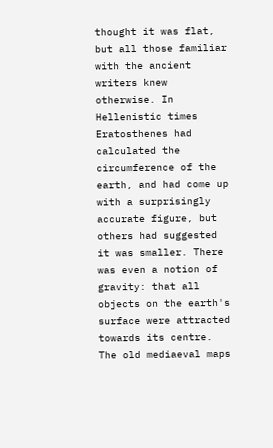thought it was flat, but all those familiar with the ancient writers knew otherwise. In Hellenistic times Eratosthenes had calculated the circumference of the earth, and had come up with a surprisingly accurate figure, but others had suggested it was smaller. There was even a notion of gravity: that all objects on the earth's surface were attracted towards its centre.
The old mediaeval maps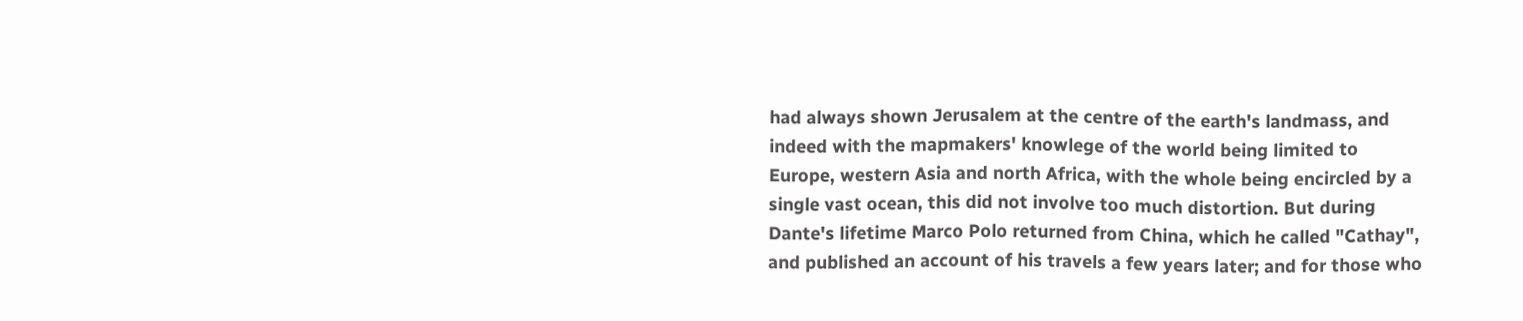had always shown Jerusalem at the centre of the earth's landmass, and indeed with the mapmakers' knowlege of the world being limited to Europe, western Asia and north Africa, with the whole being encircled by a single vast ocean, this did not involve too much distortion. But during Dante's lifetime Marco Polo returned from China, which he called "Cathay", and published an account of his travels a few years later; and for those who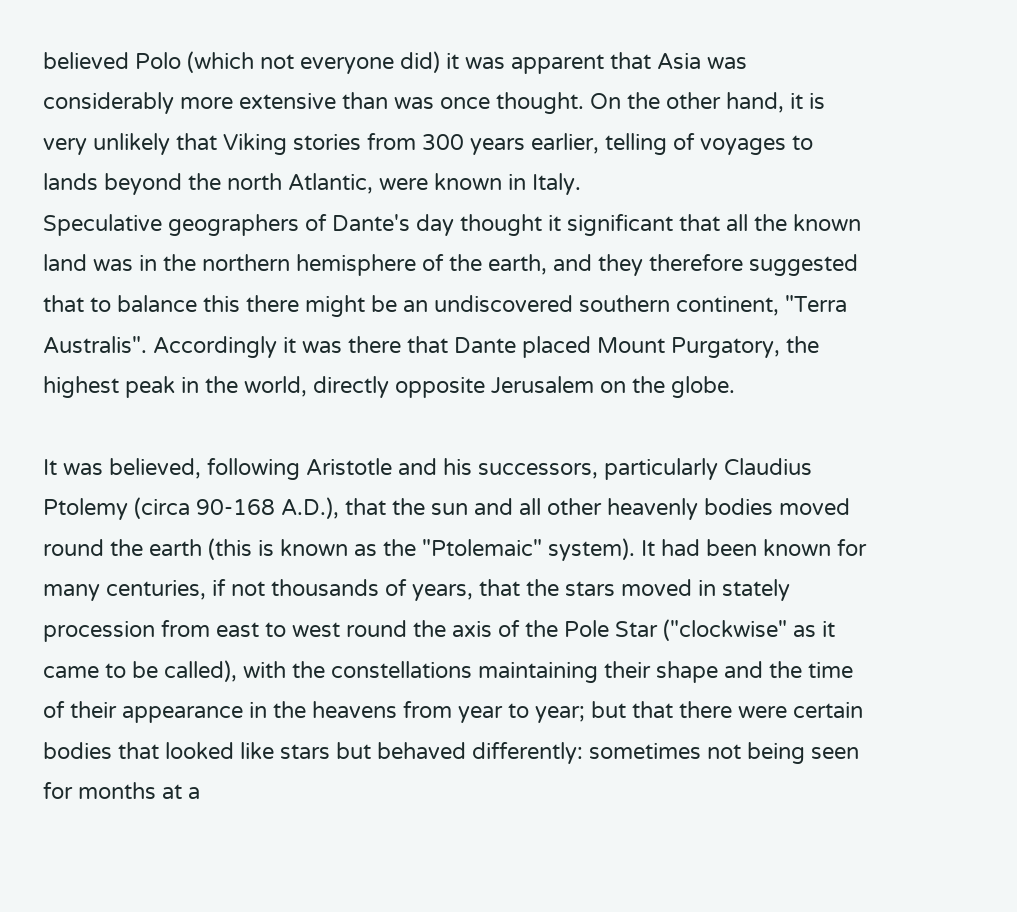believed Polo (which not everyone did) it was apparent that Asia was considerably more extensive than was once thought. On the other hand, it is very unlikely that Viking stories from 300 years earlier, telling of voyages to lands beyond the north Atlantic, were known in Italy.
Speculative geographers of Dante's day thought it significant that all the known land was in the northern hemisphere of the earth, and they therefore suggested that to balance this there might be an undiscovered southern continent, "Terra Australis". Accordingly it was there that Dante placed Mount Purgatory, the highest peak in the world, directly opposite Jerusalem on the globe.

It was believed, following Aristotle and his successors, particularly Claudius Ptolemy (circa 90-168 A.D.), that the sun and all other heavenly bodies moved round the earth (this is known as the "Ptolemaic" system). It had been known for many centuries, if not thousands of years, that the stars moved in stately procession from east to west round the axis of the Pole Star ("clockwise" as it came to be called), with the constellations maintaining their shape and the time of their appearance in the heavens from year to year; but that there were certain bodies that looked like stars but behaved differently: sometimes not being seen for months at a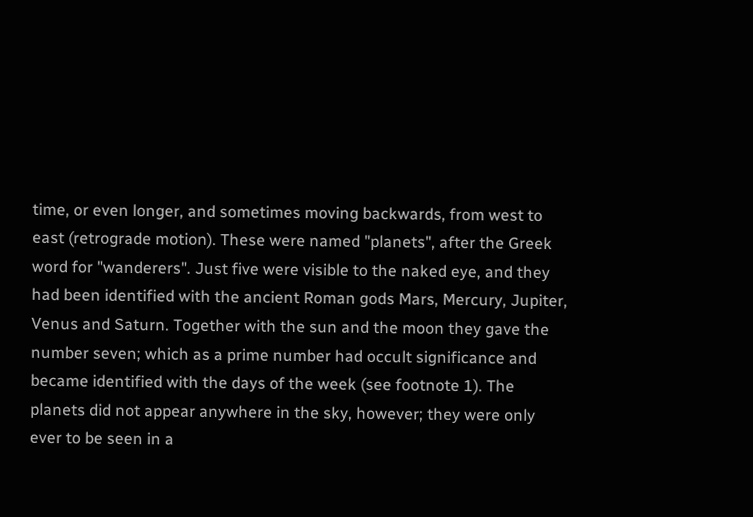time, or even longer, and sometimes moving backwards, from west to east (retrograde motion). These were named "planets", after the Greek word for "wanderers". Just five were visible to the naked eye, and they had been identified with the ancient Roman gods Mars, Mercury, Jupiter, Venus and Saturn. Together with the sun and the moon they gave the number seven; which as a prime number had occult significance and became identified with the days of the week (see footnote 1). The planets did not appear anywhere in the sky, however; they were only ever to be seen in a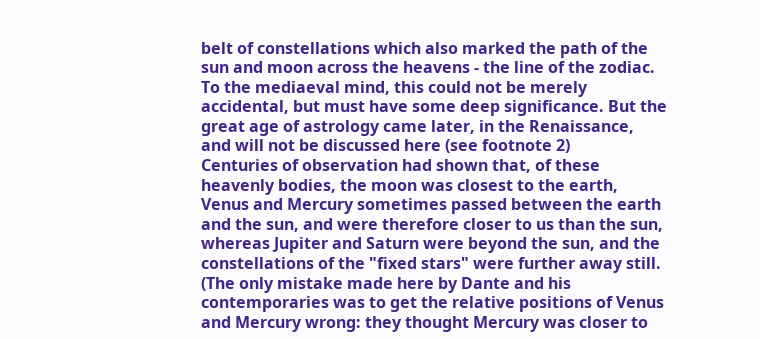belt of constellations which also marked the path of the sun and moon across the heavens - the line of the zodiac. To the mediaeval mind, this could not be merely accidental, but must have some deep significance. But the great age of astrology came later, in the Renaissance, and will not be discussed here (see footnote 2)
Centuries of observation had shown that, of these heavenly bodies, the moon was closest to the earth, Venus and Mercury sometimes passed between the earth and the sun, and were therefore closer to us than the sun, whereas Jupiter and Saturn were beyond the sun, and the constellations of the "fixed stars" were further away still. (The only mistake made here by Dante and his contemporaries was to get the relative positions of Venus and Mercury wrong: they thought Mercury was closer to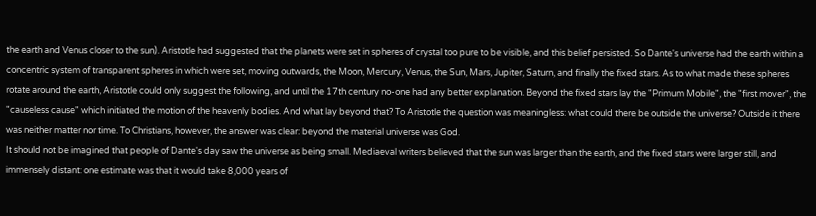the earth and Venus closer to the sun). Aristotle had suggested that the planets were set in spheres of crystal too pure to be visible, and this belief persisted. So Dante's universe had the earth within a concentric system of transparent spheres in which were set, moving outwards, the Moon, Mercury, Venus, the Sun, Mars, Jupiter, Saturn, and finally the fixed stars. As to what made these spheres rotate around the earth, Aristotle could only suggest the following, and until the 17th century no-one had any better explanation. Beyond the fixed stars lay the "Primum Mobile", the "first mover", the "causeless cause" which initiated the motion of the heavenly bodies. And what lay beyond that? To Aristotle the question was meaningless: what could there be outside the universe? Outside it there was neither matter nor time. To Christians, however, the answer was clear: beyond the material universe was God.
It should not be imagined that people of Dante's day saw the universe as being small. Mediaeval writers believed that the sun was larger than the earth, and the fixed stars were larger still, and immensely distant: one estimate was that it would take 8,000 years of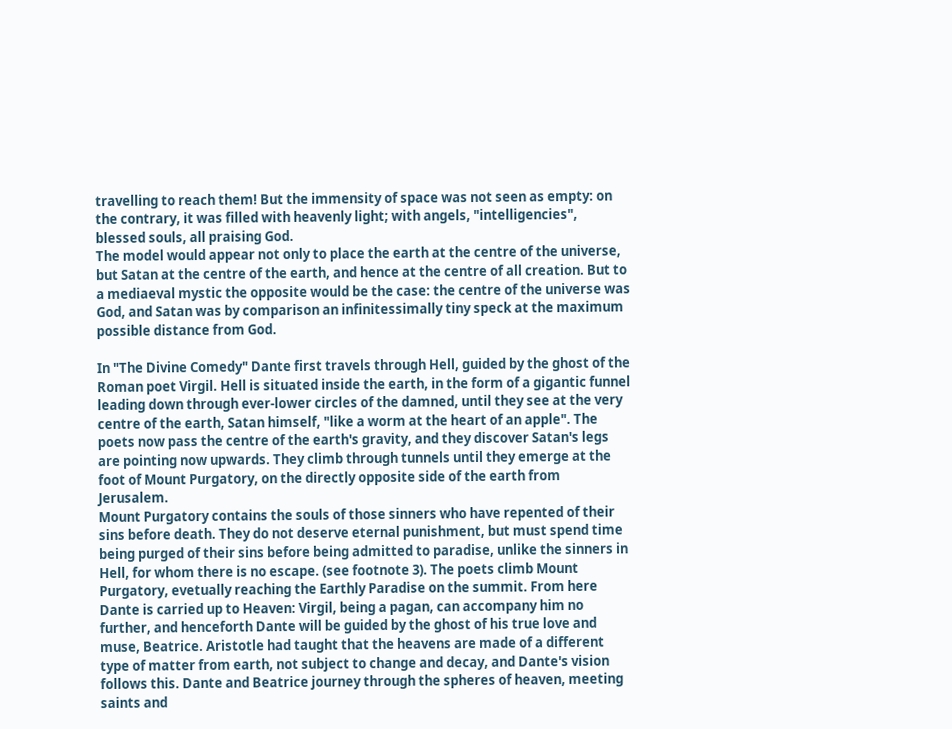travelling to reach them! But the immensity of space was not seen as empty: on the contrary, it was filled with heavenly light; with angels, "intelligencies", blessed souls, all praising God.
The model would appear not only to place the earth at the centre of the universe, but Satan at the centre of the earth, and hence at the centre of all creation. But to a mediaeval mystic the opposite would be the case: the centre of the universe was God, and Satan was by comparison an infinitessimally tiny speck at the maximum possible distance from God.

In "The Divine Comedy" Dante first travels through Hell, guided by the ghost of the Roman poet Virgil. Hell is situated inside the earth, in the form of a gigantic funnel leading down through ever-lower circles of the damned, until they see at the very centre of the earth, Satan himself, "like a worm at the heart of an apple". The poets now pass the centre of the earth's gravity, and they discover Satan's legs are pointing now upwards. They climb through tunnels until they emerge at the foot of Mount Purgatory, on the directly opposite side of the earth from Jerusalem.
Mount Purgatory contains the souls of those sinners who have repented of their sins before death. They do not deserve eternal punishment, but must spend time being purged of their sins before being admitted to paradise, unlike the sinners in Hell, for whom there is no escape. (see footnote 3). The poets climb Mount Purgatory, evetually reaching the Earthly Paradise on the summit. From here Dante is carried up to Heaven: Virgil, being a pagan, can accompany him no further, and henceforth Dante will be guided by the ghost of his true love and muse, Beatrice. Aristotle had taught that the heavens are made of a different type of matter from earth, not subject to change and decay, and Dante's vision follows this. Dante and Beatrice journey through the spheres of heaven, meeting saints and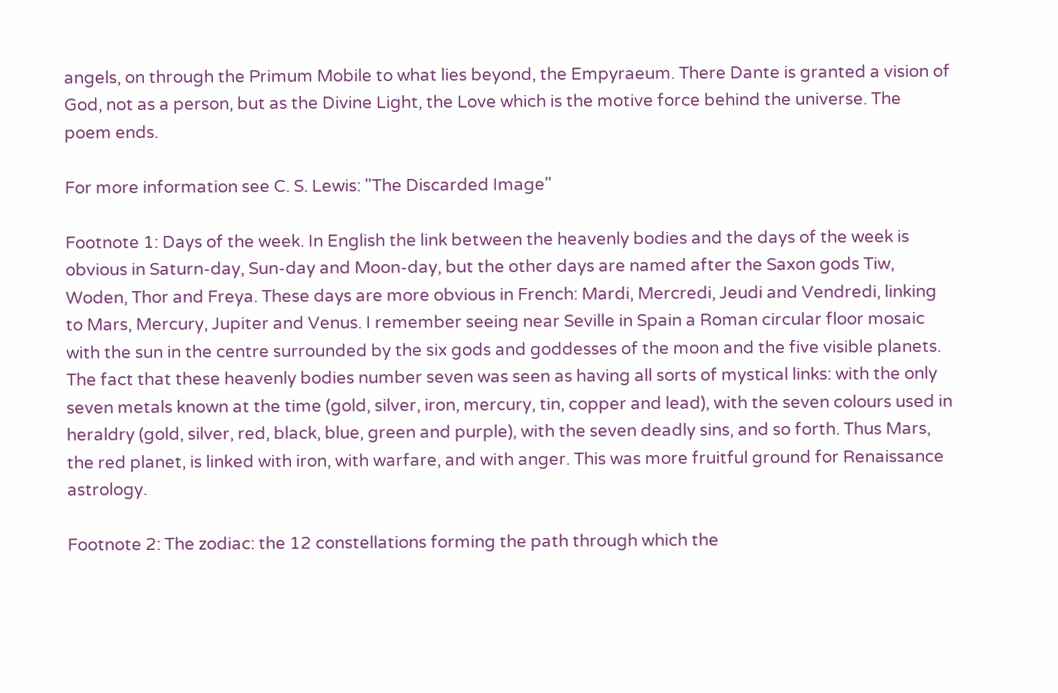angels, on through the Primum Mobile to what lies beyond, the Empyraeum. There Dante is granted a vision of God, not as a person, but as the Divine Light, the Love which is the motive force behind the universe. The poem ends.

For more information see C. S. Lewis: "The Discarded Image"

Footnote 1: Days of the week. In English the link between the heavenly bodies and the days of the week is obvious in Saturn-day, Sun-day and Moon-day, but the other days are named after the Saxon gods Tiw, Woden, Thor and Freya. These days are more obvious in French: Mardi, Mercredi, Jeudi and Vendredi, linking to Mars, Mercury, Jupiter and Venus. I remember seeing near Seville in Spain a Roman circular floor mosaic with the sun in the centre surrounded by the six gods and goddesses of the moon and the five visible planets. The fact that these heavenly bodies number seven was seen as having all sorts of mystical links: with the only seven metals known at the time (gold, silver, iron, mercury, tin, copper and lead), with the seven colours used in heraldry (gold, silver, red, black, blue, green and purple), with the seven deadly sins, and so forth. Thus Mars, the red planet, is linked with iron, with warfare, and with anger. This was more fruitful ground for Renaissance astrology.

Footnote 2: The zodiac: the 12 constellations forming the path through which the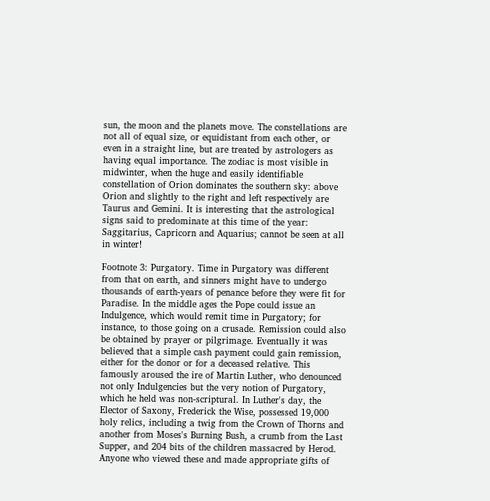sun, the moon and the planets move. The constellations are not all of equal size, or equidistant from each other, or even in a straight line, but are treated by astrologers as having equal importance. The zodiac is most visible in midwinter, when the huge and easily identifiable constellation of Orion dominates the southern sky: above Orion and slightly to the right and left respectively are Taurus and Gemini. It is interesting that the astrological signs said to predominate at this time of the year: Saggitarius, Capricorn and Aquarius; cannot be seen at all in winter!

Footnote 3: Purgatory. Time in Purgatory was different from that on earth, and sinners might have to undergo thousands of earth-years of penance before they were fit for Paradise. In the middle ages the Pope could issue an Indulgence, which would remit time in Purgatory; for instance, to those going on a crusade. Remission could also be obtained by prayer or pilgrimage. Eventually it was believed that a simple cash payment could gain remission, either for the donor or for a deceased relative. This famously aroused the ire of Martin Luther, who denounced not only Indulgencies but the very notion of Purgatory, which he held was non-scriptural. In Luther's day, the Elector of Saxony, Frederick the Wise, possessed 19,000 holy relics, including a twig from the Crown of Thorns and another from Moses's Burning Bush, a crumb from the Last Supper, and 204 bits of the children massacred by Herod. Anyone who viewed these and made appropriate gifts of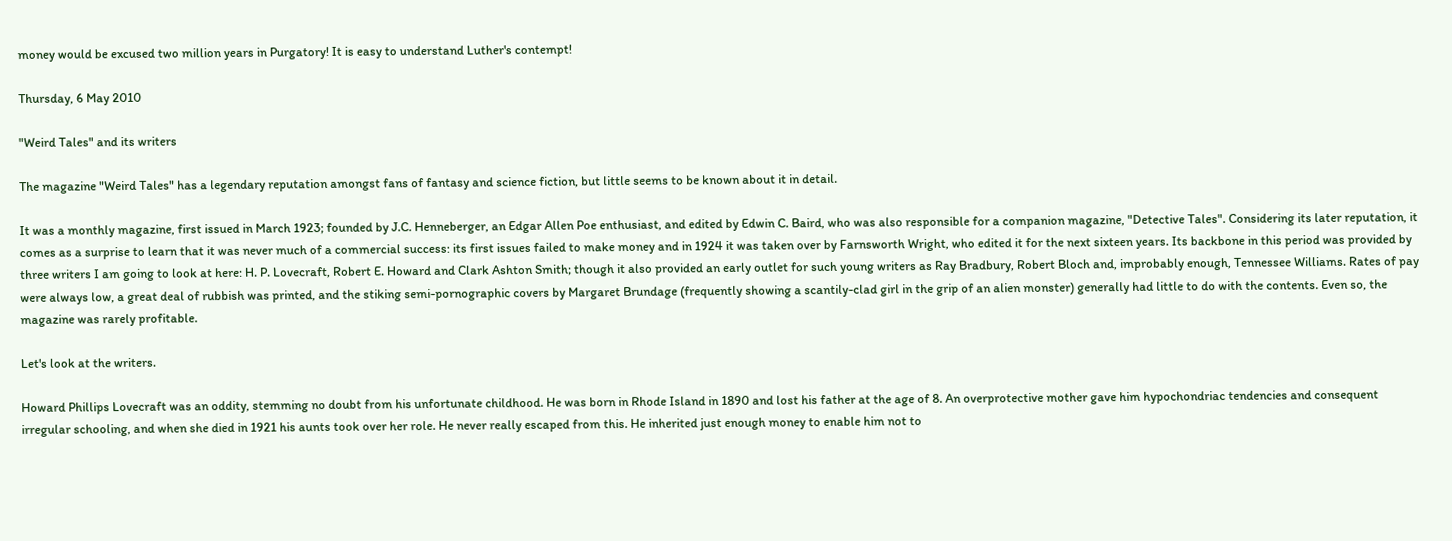money would be excused two million years in Purgatory! It is easy to understand Luther's contempt!

Thursday, 6 May 2010

"Weird Tales" and its writers

The magazine "Weird Tales" has a legendary reputation amongst fans of fantasy and science fiction, but little seems to be known about it in detail.

It was a monthly magazine, first issued in March 1923; founded by J.C. Henneberger, an Edgar Allen Poe enthusiast, and edited by Edwin C. Baird, who was also responsible for a companion magazine, "Detective Tales". Considering its later reputation, it comes as a surprise to learn that it was never much of a commercial success: its first issues failed to make money and in 1924 it was taken over by Farnsworth Wright, who edited it for the next sixteen years. Its backbone in this period was provided by three writers I am going to look at here: H. P. Lovecraft, Robert E. Howard and Clark Ashton Smith; though it also provided an early outlet for such young writers as Ray Bradbury, Robert Bloch and, improbably enough, Tennessee Williams. Rates of pay were always low, a great deal of rubbish was printed, and the stiking semi-pornographic covers by Margaret Brundage (frequently showing a scantily-clad girl in the grip of an alien monster) generally had little to do with the contents. Even so, the magazine was rarely profitable.

Let's look at the writers.

Howard Phillips Lovecraft was an oddity, stemming no doubt from his unfortunate childhood. He was born in Rhode Island in 1890 and lost his father at the age of 8. An overprotective mother gave him hypochondriac tendencies and consequent irregular schooling, and when she died in 1921 his aunts took over her role. He never really escaped from this. He inherited just enough money to enable him not to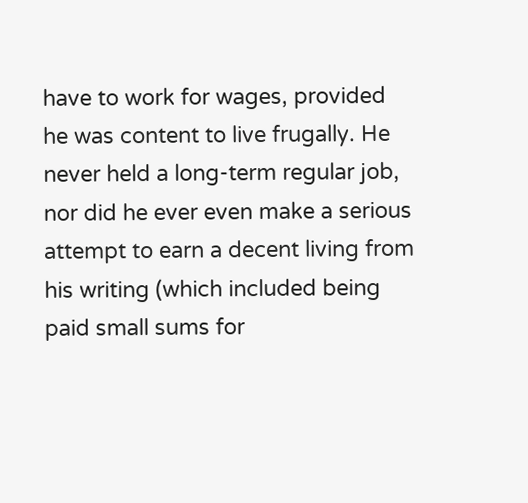have to work for wages, provided he was content to live frugally. He never held a long-term regular job, nor did he ever even make a serious attempt to earn a decent living from his writing (which included being paid small sums for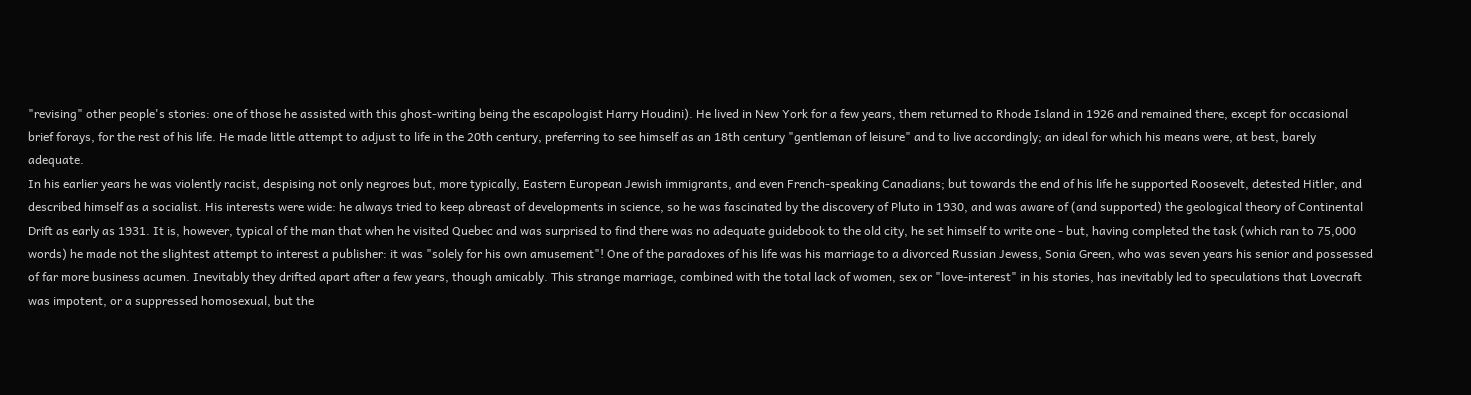"revising" other people's stories: one of those he assisted with this ghost-writing being the escapologist Harry Houdini). He lived in New York for a few years, them returned to Rhode Island in 1926 and remained there, except for occasional brief forays, for the rest of his life. He made little attempt to adjust to life in the 20th century, preferring to see himself as an 18th century "gentleman of leisure" and to live accordingly; an ideal for which his means were, at best, barely adequate.
In his earlier years he was violently racist, despising not only negroes but, more typically, Eastern European Jewish immigrants, and even French-speaking Canadians; but towards the end of his life he supported Roosevelt, detested Hitler, and described himself as a socialist. His interests were wide: he always tried to keep abreast of developments in science, so he was fascinated by the discovery of Pluto in 1930, and was aware of (and supported) the geological theory of Continental Drift as early as 1931. It is, however, typical of the man that when he visited Quebec and was surprised to find there was no adequate guidebook to the old city, he set himself to write one - but, having completed the task (which ran to 75,000 words) he made not the slightest attempt to interest a publisher: it was "solely for his own amusement"! One of the paradoxes of his life was his marriage to a divorced Russian Jewess, Sonia Green, who was seven years his senior and possessed of far more business acumen. Inevitably they drifted apart after a few years, though amicably. This strange marriage, combined with the total lack of women, sex or "love-interest" in his stories, has inevitably led to speculations that Lovecraft was impotent, or a suppressed homosexual, but the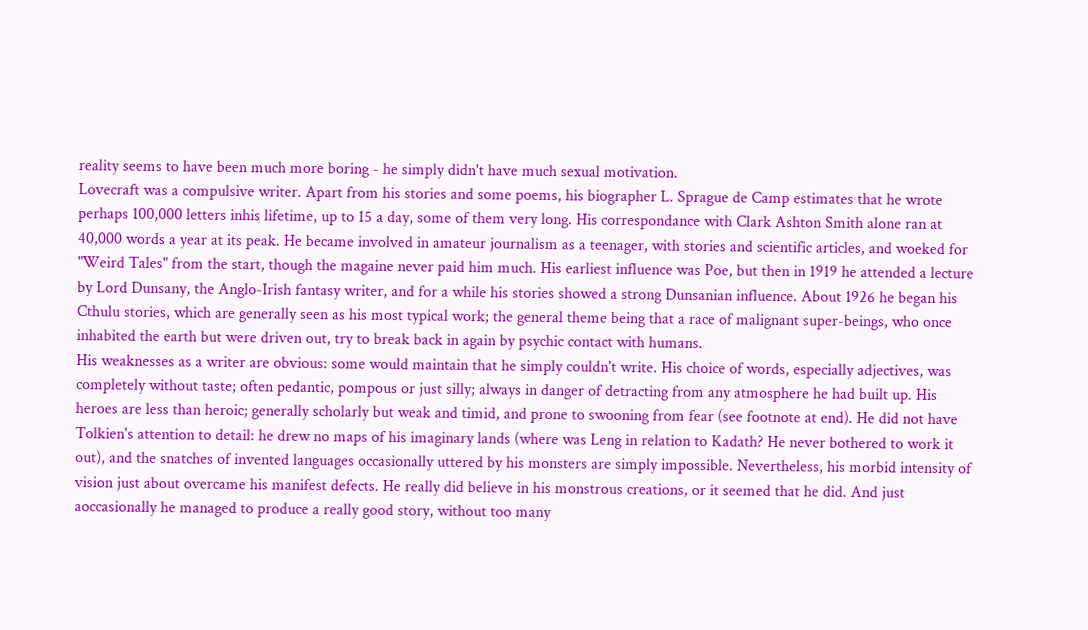reality seems to have been much more boring - he simply didn't have much sexual motivation.
Lovecraft was a compulsive writer. Apart from his stories and some poems, his biographer L. Sprague de Camp estimates that he wrote perhaps 100,000 letters inhis lifetime, up to 15 a day, some of them very long. His correspondance with Clark Ashton Smith alone ran at 40,000 words a year at its peak. He became involved in amateur journalism as a teenager, with stories and scientific articles, and woeked for "Weird Tales" from the start, though the magaine never paid him much. His earliest influence was Poe, but then in 1919 he attended a lecture by Lord Dunsany, the Anglo-Irish fantasy writer, and for a while his stories showed a strong Dunsanian influence. About 1926 he began his Cthulu stories, which are generally seen as his most typical work; the general theme being that a race of malignant super-beings, who once inhabited the earth but were driven out, try to break back in again by psychic contact with humans.
His weaknesses as a writer are obvious: some would maintain that he simply couldn't write. His choice of words, especially adjectives, was completely without taste; often pedantic, pompous or just silly; always in danger of detracting from any atmosphere he had built up. His heroes are less than heroic; generally scholarly but weak and timid, and prone to swooning from fear (see footnote at end). He did not have Tolkien's attention to detail: he drew no maps of his imaginary lands (where was Leng in relation to Kadath? He never bothered to work it out), and the snatches of invented languages occasionally uttered by his monsters are simply impossible. Nevertheless, his morbid intensity of vision just about overcame his manifest defects. He really did believe in his monstrous creations, or it seemed that he did. And just aoccasionally he managed to produce a really good story, without too many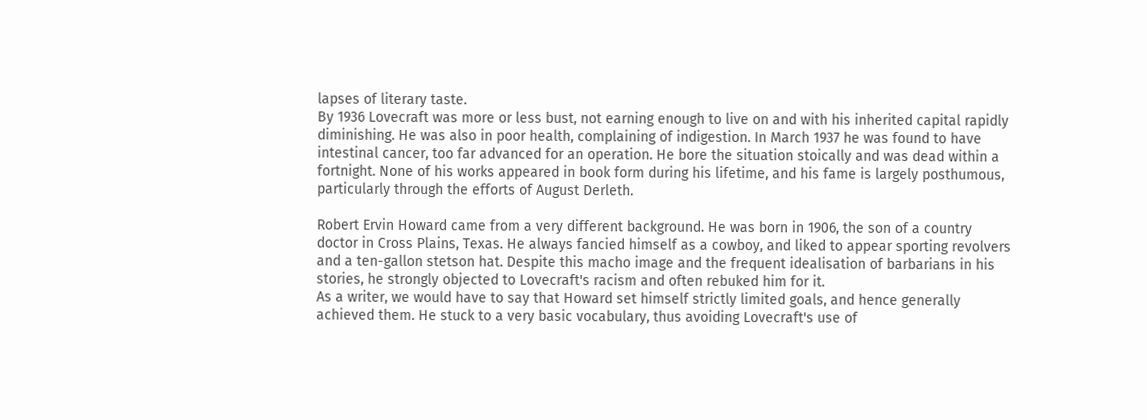lapses of literary taste.
By 1936 Lovecraft was more or less bust, not earning enough to live on and with his inherited capital rapidly diminishing. He was also in poor health, complaining of indigestion. In March 1937 he was found to have intestinal cancer, too far advanced for an operation. He bore the situation stoically and was dead within a fortnight. None of his works appeared in book form during his lifetime, and his fame is largely posthumous, particularly through the efforts of August Derleth.

Robert Ervin Howard came from a very different background. He was born in 1906, the son of a country doctor in Cross Plains, Texas. He always fancied himself as a cowboy, and liked to appear sporting revolvers and a ten-gallon stetson hat. Despite this macho image and the frequent idealisation of barbarians in his stories, he strongly objected to Lovecraft's racism and often rebuked him for it.
As a writer, we would have to say that Howard set himself strictly limited goals, and hence generally achieved them. He stuck to a very basic vocabulary, thus avoiding Lovecraft's use of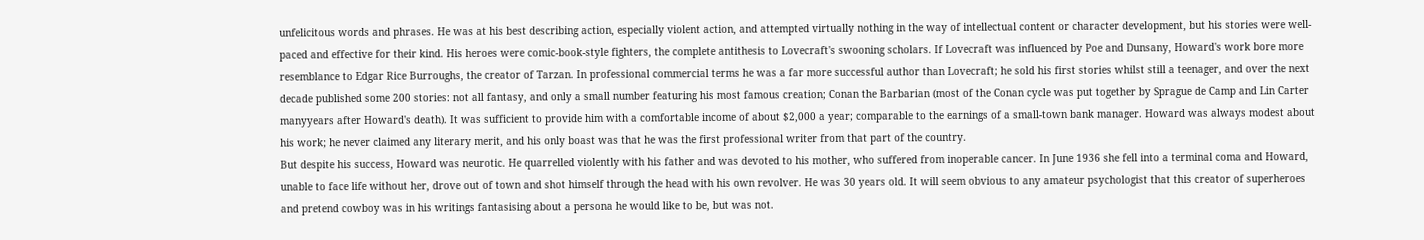unfelicitous words and phrases. He was at his best describing action, especially violent action, and attempted virtually nothing in the way of intellectual content or character development, but his stories were well-paced and effective for their kind. His heroes were comic-book-style fighters, the complete antithesis to Lovecraft's swooning scholars. If Lovecraft was influenced by Poe and Dunsany, Howard's work bore more resemblance to Edgar Rice Burroughs, the creator of Tarzan. In professional commercial terms he was a far more successful author than Lovecraft; he sold his first stories whilst still a teenager, and over the next decade published some 200 stories: not all fantasy, and only a small number featuring his most famous creation; Conan the Barbarian (most of the Conan cycle was put together by Sprague de Camp and Lin Carter manyyears after Howard's death). It was sufficient to provide him with a comfortable income of about $2,000 a year; comparable to the earnings of a small-town bank manager. Howard was always modest about his work; he never claimed any literary merit, and his only boast was that he was the first professional writer from that part of the country.
But despite his success, Howard was neurotic. He quarrelled violently with his father and was devoted to his mother, who suffered from inoperable cancer. In June 1936 she fell into a terminal coma and Howard, unable to face life without her, drove out of town and shot himself through the head with his own revolver. He was 30 years old. It will seem obvious to any amateur psychologist that this creator of superheroes and pretend cowboy was in his writings fantasising about a persona he would like to be, but was not.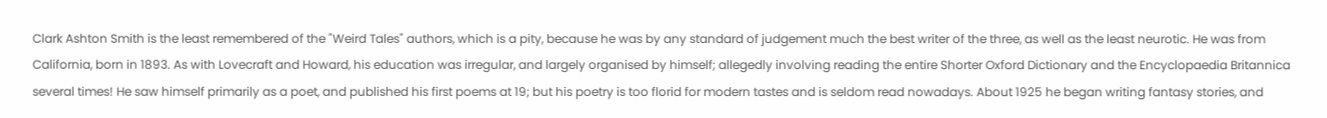Clark Ashton Smith is the least remembered of the "Weird Tales" authors, which is a pity, because he was by any standard of judgement much the best writer of the three, as well as the least neurotic. He was from California, born in 1893. As with Lovecraft and Howard, his education was irregular, and largely organised by himself; allegedly involving reading the entire Shorter Oxford Dictionary and the Encyclopaedia Britannica several times! He saw himself primarily as a poet, and published his first poems at 19; but his poetry is too florid for modern tastes and is seldom read nowadays. About 1925 he began writing fantasy stories, and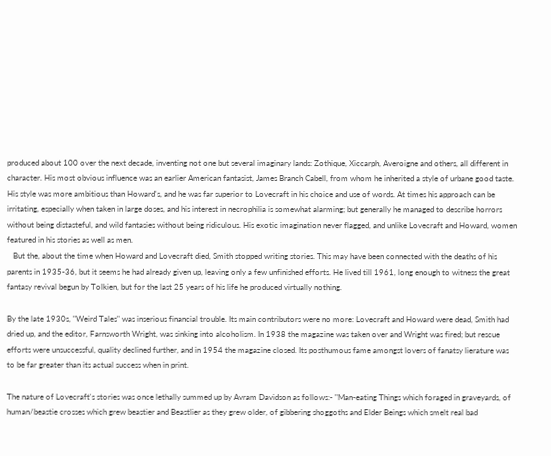produced about 100 over the next decade, inventing not one but several imaginary lands: Zothique, Xiccarph, Averoigne and others, all different in character. His most obvious influence was an earlier American fantasist, James Branch Cabell, from whom he inherited a style of urbane good taste. His style was more ambitious than Howard's, and he was far superior to Lovecraft in his choice and use of words. At times his approach can be irritating, especially when taken in large doses, and his interest in necrophilia is somewhat alarming; but generally he managed to describe horrors without being distasteful, and wild fantasies without being ridiculous. His exotic imagination never flagged, and unlike Lovecraft and Howard, women featured in his stories as well as men.
   But the, about the time when Howard and Lovecraft died, Smith stopped writing stories. This may have been connected with the deaths of his parents in 1935-36, but it seems he had already given up, leaving only a few unfinished efforts. He lived till 1961, long enough to witness the great fantasy revival begun by Tolkien, but for the last 25 years of his life he produced virtually nothing.

By the late 1930s, "Weird Tales" was inserious financial trouble. Its main contributors were no more: Lovecraft and Howard were dead, Smith had dried up, and the editor, Farnsworth Wright, was sinking into alcoholism. In 1938 the magazine was taken over and Wright was fired; but rescue efforts were unsuccessful, quality declined further, and in 1954 the magazine closed. Its posthumous fame amongst lovers of fanatsy lierature was to be far greater than its actual success when in print.

The nature of Lovecraft's stories was once lethally summed up by Avram Davidson as follows:- "Man-eating Things which foraged in graveyards, of human/beastie crosses which grew beastier and Beastlier as they grew older, of gibbering shoggoths and Elder Beings which smelt real bad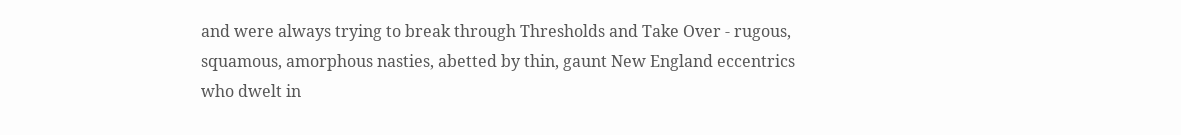and were always trying to break through Thresholds and Take Over - rugous, squamous, amorphous nasties, abetted by thin, gaunt New England eccentrics who dwelt in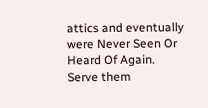attics and eventually were Never Seen Or Heard Of Again. Serve them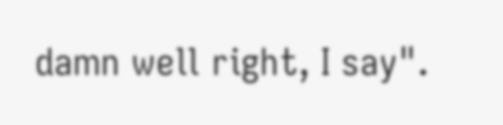damn well right, I say".